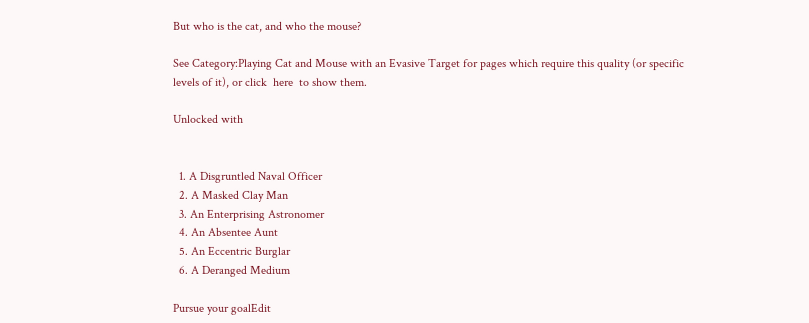But who is the cat, and who the mouse?

See Category:Playing Cat and Mouse with an Evasive Target for pages which require this quality (or specific levels of it), or click  here  to show them.

Unlocked with


  1. A Disgruntled Naval Officer
  2. A Masked Clay Man
  3. An Enterprising Astronomer
  4. An Absentee Aunt
  5. An Eccentric Burglar
  6. A Deranged Medium

Pursue your goalEdit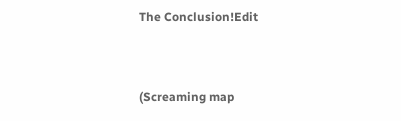The Conclusion!Edit


(Screaming map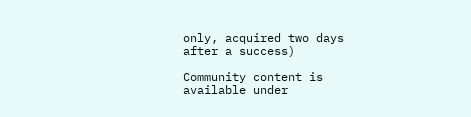only, acquired two days after a success)

Community content is available under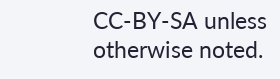CC-BY-SA unless otherwise noted.